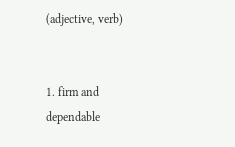(adjective, verb)


1. firm and dependable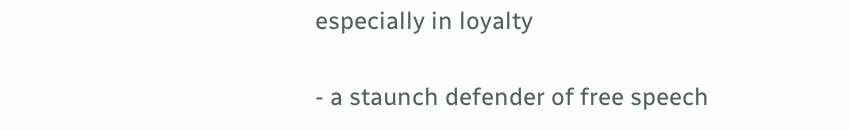especially in loyalty

- a staunch defender of free speech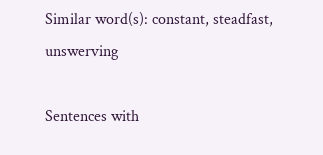Similar word(s): constant, steadfast, unswerving

Sentences with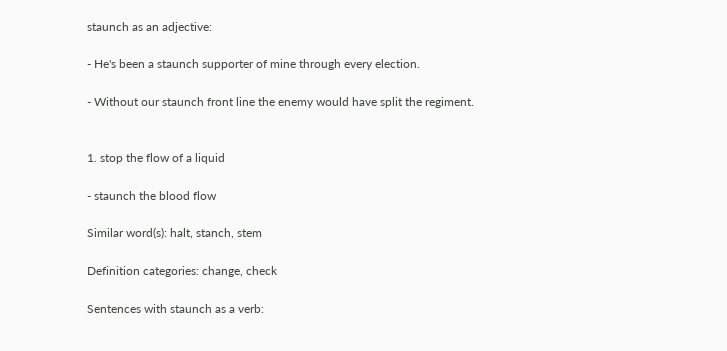staunch as an adjective:

- He's been a staunch supporter of mine through every election.

- Without our staunch front line the enemy would have split the regiment.


1. stop the flow of a liquid

- staunch the blood flow

Similar word(s): halt, stanch, stem

Definition categories: change, check

Sentences with staunch as a verb: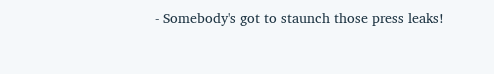- Somebody's got to staunch those press leaks!